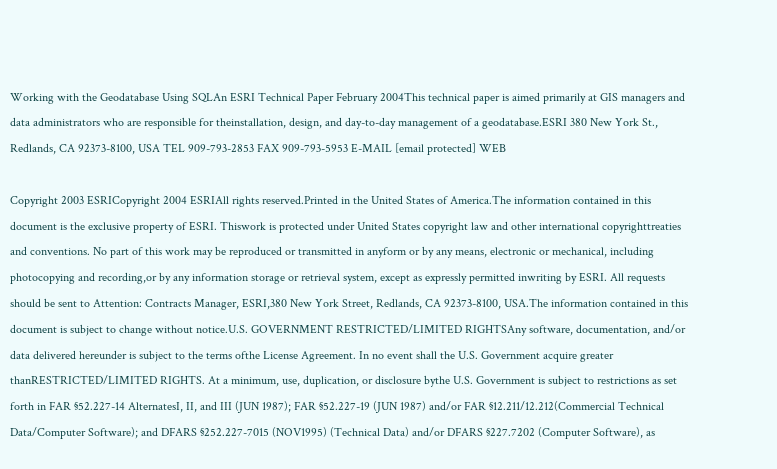Working with the Geodatabase Using SQLAn ESRI Technical Paper February 2004This technical paper is aimed primarily at GIS managers and data administrators who are responsible for theinstallation, design, and day-to-day management of a geodatabase.ESRI 380 New York St., Redlands, CA 92373-8100, USA TEL 909-793-2853 FAX 909-793-5953 E-MAIL [email protected] WEB

Copyright 2003 ESRICopyright 2004 ESRIAll rights reserved.Printed in the United States of America.The information contained in this document is the exclusive property of ESRI. Thiswork is protected under United States copyright law and other international copyrighttreaties and conventions. No part of this work may be reproduced or transmitted in anyform or by any means, electronic or mechanical, including photocopying and recording,or by any information storage or retrieval system, except as expressly permitted inwriting by ESRI. All requests should be sent to Attention: Contracts Manager, ESRI,380 New York Street, Redlands, CA 92373-8100, USA.The information contained in this document is subject to change without notice.U.S. GOVERNMENT RESTRICTED/LIMITED RIGHTSAny software, documentation, and/or data delivered hereunder is subject to the terms ofthe License Agreement. In no event shall the U.S. Government acquire greater thanRESTRICTED/LIMITED RIGHTS. At a minimum, use, duplication, or disclosure bythe U.S. Government is subject to restrictions as set forth in FAR §52.227-14 AlternatesI, II, and III (JUN 1987); FAR §52.227-19 (JUN 1987) and/or FAR §12.211/12.212(Commercial Technical Data/Computer Software); and DFARS §252.227-7015 (NOV1995) (Technical Data) and/or DFARS §227.7202 (Computer Software), as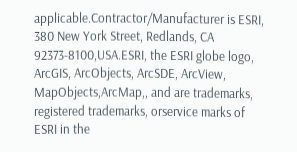applicable.Contractor/Manufacturer is ESRI, 380 New York Street, Redlands, CA 92373-8100,USA.ESRI, the ESRI globe logo, ArcGIS, ArcObjects, ArcSDE, ArcView, MapObjects,ArcMap,, and are trademarks, registered trademarks, orservice marks of ESRI in the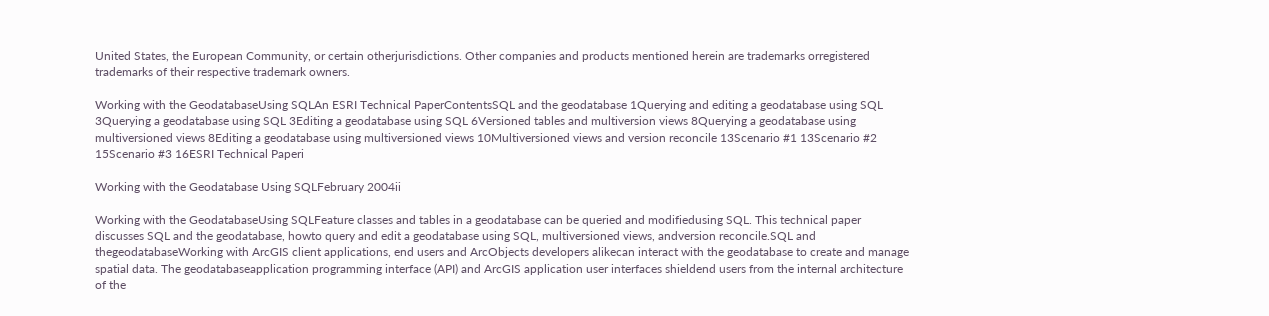United States, the European Community, or certain otherjurisdictions. Other companies and products mentioned herein are trademarks orregistered trademarks of their respective trademark owners.

Working with the GeodatabaseUsing SQLAn ESRI Technical PaperContentsSQL and the geodatabase 1Querying and editing a geodatabase using SQL 3Querying a geodatabase using SQL 3Editing a geodatabase using SQL 6Versioned tables and multiversion views 8Querying a geodatabase using multiversioned views 8Editing a geodatabase using multiversioned views 10Multiversioned views and version reconcile 13Scenario #1 13Scenario #2 15Scenario #3 16ESRI Technical Paperi

Working with the Geodatabase Using SQLFebruary 2004ii

Working with the GeodatabaseUsing SQLFeature classes and tables in a geodatabase can be queried and modifiedusing SQL. This technical paper discusses SQL and the geodatabase, howto query and edit a geodatabase using SQL, multiversioned views, andversion reconcile.SQL and thegeodatabaseWorking with ArcGIS client applications, end users and ArcObjects developers alikecan interact with the geodatabase to create and manage spatial data. The geodatabaseapplication programming interface (API) and ArcGIS application user interfaces shieldend users from the internal architecture of the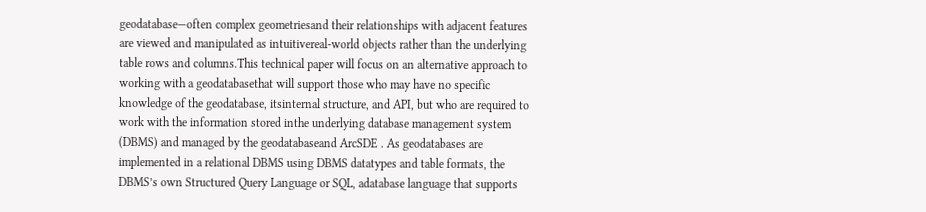geodatabase—often complex geometriesand their relationships with adjacent features are viewed and manipulated as intuitivereal-world objects rather than the underlying table rows and columns.This technical paper will focus on an alternative approach to working with a geodatabasethat will support those who may have no specific knowledge of the geodatabase, itsinternal structure, and API, but who are required to work with the information stored inthe underlying database management system (DBMS) and managed by the geodatabaseand ArcSDE . As geodatabases are implemented in a relational DBMS using DBMS datatypes and table formats, the DBMS’s own Structured Query Language or SQL, adatabase language that supports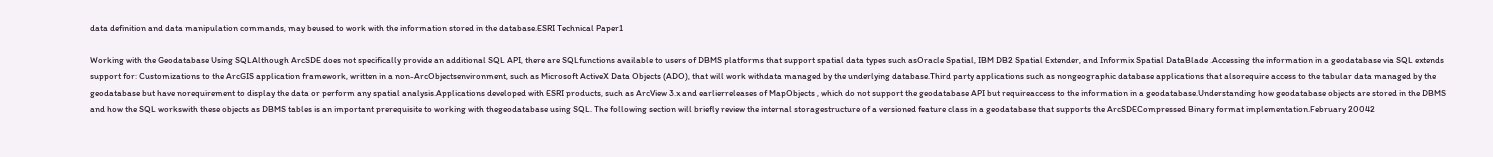data definition and data manipulation commands, may beused to work with the information stored in the database.ESRI Technical Paper1

Working with the Geodatabase Using SQLAlthough ArcSDE does not specifically provide an additional SQL API, there are SQLfunctions available to users of DBMS platforms that support spatial data types such asOracle Spatial, IBM DB2 Spatial Extender, and Informix Spatial DataBlade .Accessing the information in a geodatabase via SQL extends support for: Customizations to the ArcGIS application framework, written in a non-ArcObjectsenvironment, such as Microsoft ActiveX Data Objects (ADO), that will work withdata managed by the underlying database.Third party applications such as nongeographic database applications that alsorequire access to the tabular data managed by the geodatabase but have norequirement to display the data or perform any spatial analysis.Applications developed with ESRI products, such as ArcView 3.x and earlierreleases of MapObjects , which do not support the geodatabase API but requireaccess to the information in a geodatabase.Understanding how geodatabase objects are stored in the DBMS and how the SQL workswith these objects as DBMS tables is an important prerequisite to working with thegeodatabase using SQL. The following section will briefly review the internal storagestructure of a versioned feature class in a geodatabase that supports the ArcSDECompressed Binary format implementation.February 20042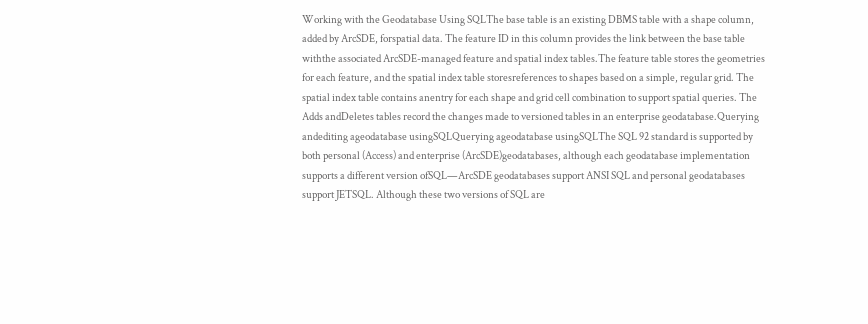Working with the Geodatabase Using SQLThe base table is an existing DBMS table with a shape column, added by ArcSDE, forspatial data. The feature ID in this column provides the link between the base table withthe associated ArcSDE-managed feature and spatial index tables.The feature table stores the geometries for each feature, and the spatial index table storesreferences to shapes based on a simple, regular grid. The spatial index table contains anentry for each shape and grid cell combination to support spatial queries. The Adds andDeletes tables record the changes made to versioned tables in an enterprise geodatabase.Querying andediting ageodatabase usingSQLQuerying ageodatabase usingSQLThe SQL 92 standard is supported by both personal (Access) and enterprise (ArcSDE)geodatabases, although each geodatabase implementation supports a different version ofSQL—ArcSDE geodatabases support ANSI SQL and personal geodatabases support JETSQL. Although these two versions of SQL are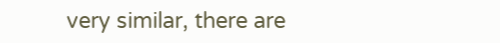very similar, there are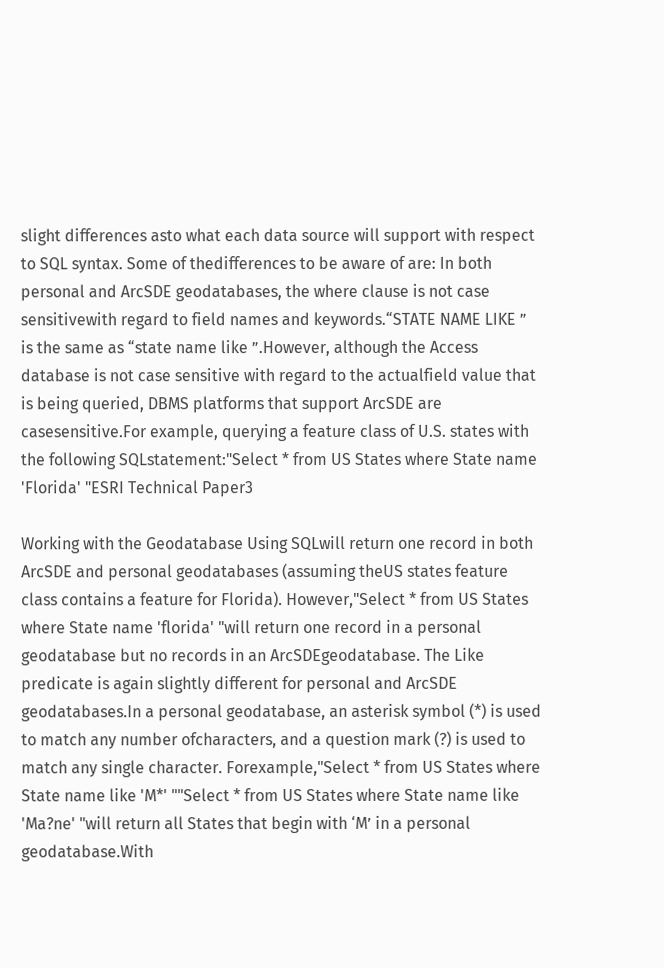slight differences asto what each data source will support with respect to SQL syntax. Some of thedifferences to be aware of are: In both personal and ArcSDE geodatabases, the where clause is not case sensitivewith regard to field names and keywords.“STATE NAME LIKE ” is the same as “state name like ”.However, although the Access database is not case sensitive with regard to the actualfield value that is being queried, DBMS platforms that support ArcSDE are casesensitive.For example, querying a feature class of U.S. states with the following SQLstatement:"Select * from US States where State name 'Florida' "ESRI Technical Paper3

Working with the Geodatabase Using SQLwill return one record in both ArcSDE and personal geodatabases (assuming theUS states feature class contains a feature for Florida). However,"Select * from US States where State name 'florida' "will return one record in a personal geodatabase but no records in an ArcSDEgeodatabase. The Like predicate is again slightly different for personal and ArcSDE geodatabases.In a personal geodatabase, an asterisk symbol (*) is used to match any number ofcharacters, and a question mark (?) is used to match any single character. Forexample,"Select * from US States where State name like 'M*' ""Select * from US States where State name like 'Ma?ne' "will return all States that begin with ‘M’ in a personal geodatabase.With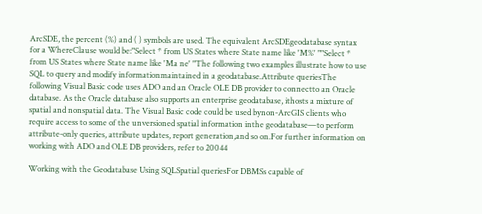ArcSDE, the percent (%) and ( ) symbols are used. The equivalent ArcSDEgeodatabase syntax for a WhereClause would be:"Select * from US States where State name like 'M%' ""Select * from US States where State name like 'Ma ne' "The following two examples illustrate how to use SQL to query and modify informationmaintained in a geodatabase.Attribute queriesThe following Visual Basic code uses ADO and an Oracle OLE DB provider to connectto an Oracle database. As the Oracle database also supports an enterprise geodatabase, ithosts a mixture of spatial and nonspatial data. The Visual Basic code could be used bynon-ArcGIS clients who require access to some of the unversioned spatial information inthe geodatabase—to perform attribute-only queries, attribute updates, report generation,and so on.For further information on working with ADO and OLE DB providers, refer to 20044

Working with the Geodatabase Using SQLSpatial queriesFor DBMSs capable of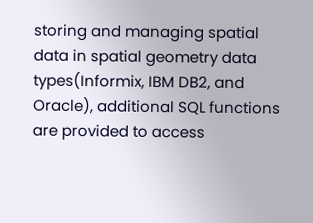storing and managing spatial data in spatial geometry data types(Informix, IBM DB2, and Oracle), additional SQL functions are provided to access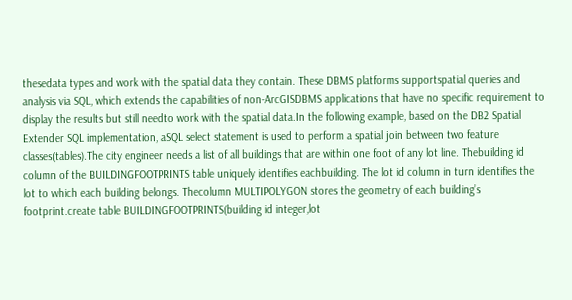thesedata types and work with the spatial data they contain. These DBMS platforms supportspatial queries and analysis via SQL, which extends the capabilities of non-ArcGISDBMS applications that have no specific requirement to display the results but still needto work with the spatial data.In the following example, based on the DB2 Spatial Extender SQL implementation, aSQL select statement is used to perform a spatial join between two feature classes(tables).The city engineer needs a list of all buildings that are within one foot of any lot line. Thebuilding id column of the BUILDINGFOOTPRINTS table uniquely identifies eachbuilding. The lot id column in turn identifies the lot to which each building belongs. Thecolumn MULTIPOLYGON stores the geometry of each building’s footprint.create table BUILDINGFOOTPRINTS(building id integer,lot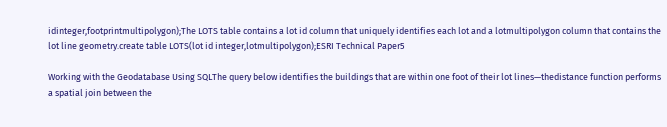idinteger,footprintmultipolygon);The LOTS table contains a lot id column that uniquely identifies each lot and a lotmultipolygon column that contains the lot line geometry.create table LOTS(lot id integer,lotmultipolygon);ESRI Technical Paper5

Working with the Geodatabase Using SQLThe query below identifies the buildings that are within one foot of their lot lines—thedistance function performs a spatial join between the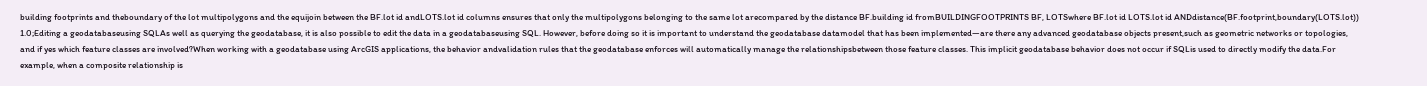building footprints and theboundary of the lot multipolygons and the equijoin between the BF.lot id andLOTS.lot id columns ensures that only the multipolygons belonging to the same lot arecompared by the distance BF.building id fromBUILDINGFOOTPRINTS BF, LOTSwhere BF.lot id LOTS.lot id ANDdistance(BF.footprint,boundary(LOTS.lot)) 1.0;Editing a geodatabaseusing SQLAs well as querying the geodatabase, it is also possible to edit the data in a geodatabaseusing SQL. However, before doing so it is important to understand the geodatabase datamodel that has been implemented—are there any advanced geodatabase objects present,such as geometric networks or topologies, and if yes which feature classes are involved?When working with a geodatabase using ArcGIS applications, the behavior andvalidation rules that the geodatabase enforces will automatically manage the relationshipsbetween those feature classes. This implicit geodatabase behavior does not occur if SQLis used to directly modify the data.For example, when a composite relationship is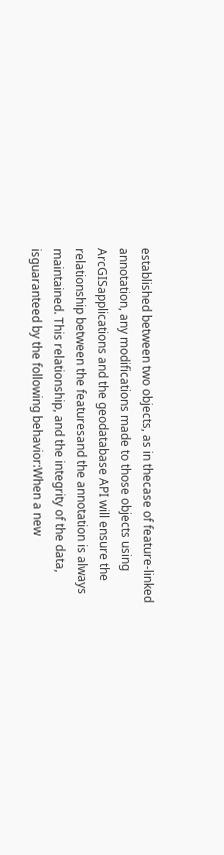established between two objects, as in thecase of feature-linked annotation, any modifications made to those objects using ArcGISapplications and the geodatabase API will ensure the relationship between the featuresand the annotation is always maintained. This relationship, and the integrity of the data, isguaranteed by the following behavior:When a new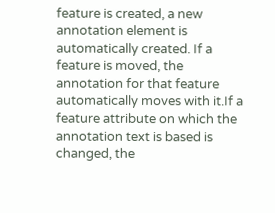feature is created, a new annotation element is automatically created. If a feature is moved, the annotation for that feature automatically moves with it.If a feature attribute on which the annotation text is based is changed, the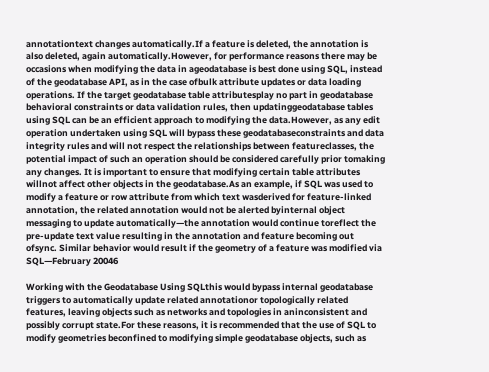annotationtext changes automatically.If a feature is deleted, the annotation is also deleted, again automatically.However, for performance reasons there may be occasions when modifying the data in ageodatabase is best done using SQL, instead of the geodatabase API, as in the case ofbulk attribute updates or data loading operations. If the target geodatabase table attributesplay no part in geodatabase behavioral constraints or data validation rules, then updatinggeodatabase tables using SQL can be an efficient approach to modifying the data.However, as any edit operation undertaken using SQL will bypass these geodatabaseconstraints and data integrity rules and will not respect the relationships between featureclasses, the potential impact of such an operation should be considered carefully prior tomaking any changes. It is important to ensure that modifying certain table attributes willnot affect other objects in the geodatabase.As an example, if SQL was used to modify a feature or row attribute from which text wasderived for feature-linked annotation, the related annotation would not be alerted byinternal object messaging to update automatically—the annotation would continue toreflect the pre-update text value resulting in the annotation and feature becoming out ofsync. Similar behavior would result if the geometry of a feature was modified via SQL—February 20046

Working with the Geodatabase Using SQLthis would bypass internal geodatabase triggers to automatically update related annotationor topologically related features, leaving objects such as networks and topologies in aninconsistent and possibly corrupt state.For these reasons, it is recommended that the use of SQL to modify geometries beconfined to modifying simple geodatabase objects, such as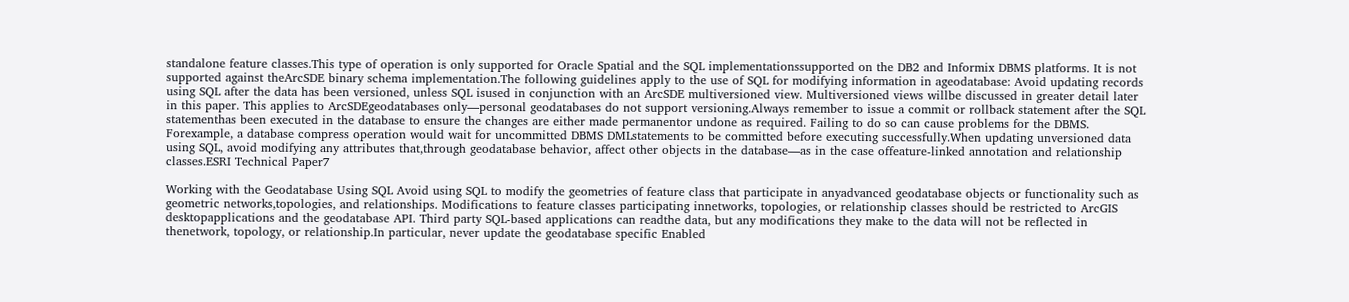standalone feature classes.This type of operation is only supported for Oracle Spatial and the SQL implementationssupported on the DB2 and Informix DBMS platforms. It is not supported against theArcSDE binary schema implementation.The following guidelines apply to the use of SQL for modifying information in ageodatabase: Avoid updating records using SQL after the data has been versioned, unless SQL isused in conjunction with an ArcSDE multiversioned view. Multiversioned views willbe discussed in greater detail later in this paper. This applies to ArcSDEgeodatabases only—personal geodatabases do not support versioning.Always remember to issue a commit or rollback statement after the SQL statementhas been executed in the database to ensure the changes are either made permanentor undone as required. Failing to do so can cause problems for the DBMS. Forexample, a database compress operation would wait for uncommitted DBMS DMLstatements to be committed before executing successfully.When updating unversioned data using SQL, avoid modifying any attributes that,through geodatabase behavior, affect other objects in the database—as in the case offeature-linked annotation and relationship classes.ESRI Technical Paper7

Working with the Geodatabase Using SQL Avoid using SQL to modify the geometries of feature class that participate in anyadvanced geodatabase objects or functionality such as geometric networks,topologies, and relationships. Modifications to feature classes participating innetworks, topologies, or relationship classes should be restricted to ArcGIS desktopapplications and the geodatabase API. Third party SQL-based applications can readthe data, but any modifications they make to the data will not be reflected in thenetwork, topology, or relationship.In particular, never update the geodatabase specific Enabled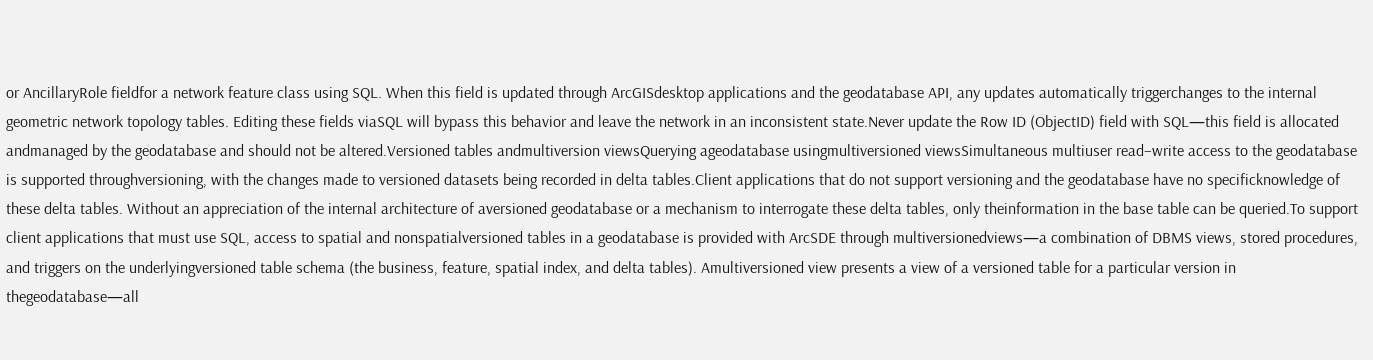or AncillaryRole fieldfor a network feature class using SQL. When this field is updated through ArcGISdesktop applications and the geodatabase API, any updates automatically triggerchanges to the internal geometric network topology tables. Editing these fields viaSQL will bypass this behavior and leave the network in an inconsistent state.Never update the Row ID (ObjectID) field with SQL—this field is allocated andmanaged by the geodatabase and should not be altered.Versioned tables andmultiversion viewsQuerying ageodatabase usingmultiversioned viewsSimultaneous multiuser read–write access to the geodatabase is supported throughversioning, with the changes made to versioned datasets being recorded in delta tables.Client applications that do not support versioning and the geodatabase have no specificknowledge of these delta tables. Without an appreciation of the internal architecture of aversioned geodatabase or a mechanism to interrogate these delta tables, only theinformation in the base table can be queried.To support client applications that must use SQL, access to spatial and nonspatialversioned tables in a geodatabase is provided with ArcSDE through multiversionedviews—a combination of DBMS views, stored procedures, and triggers on the underlyingversioned table schema (the business, feature, spatial index, and delta tables). Amultiversioned view presents a view of a versioned table for a particular version in thegeodatabase—all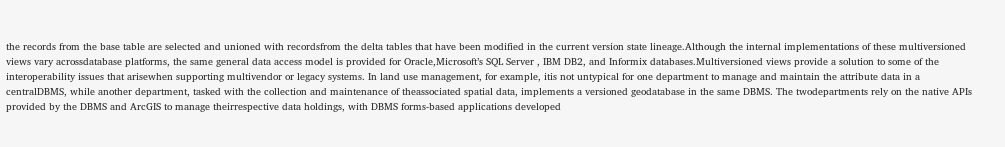the records from the base table are selected and unioned with recordsfrom the delta tables that have been modified in the current version state lineage.Although the internal implementations of these multiversioned views vary acrossdatabase platforms, the same general data access model is provided for Oracle,Microsoft’s SQL Server , IBM DB2, and Informix databases.Multiversioned views provide a solution to some of the interoperability issues that arisewhen supporting multivendor or legacy systems. In land use management, for example, itis not untypical for one department to manage and maintain the attribute data in a centralDBMS, while another department, tasked with the collection and maintenance of theassociated spatial data, implements a versioned geodatabase in the same DBMS. The twodepartments rely on the native APIs provided by the DBMS and ArcGIS to manage theirrespective data holdings, with DBMS forms-based applications developed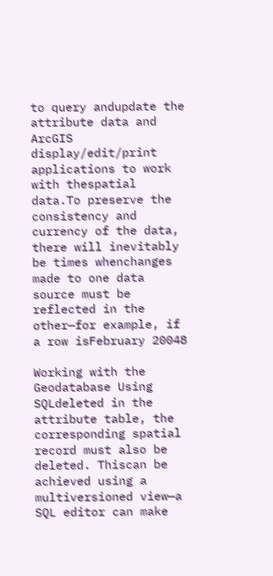to query andupdate the attribute data and ArcGIS display/edit/print applications to work with thespatial data.To preserve the consistency and currency of the data, there will inevitably be times whenchanges made to one data source must be reflected in the other—for example, if a row isFebruary 20048

Working with the Geodatabase Using SQLdeleted in the attribute table, the corresponding spatial record must also be deleted. Thiscan be achieved using a multiversioned view—a SQL editor can make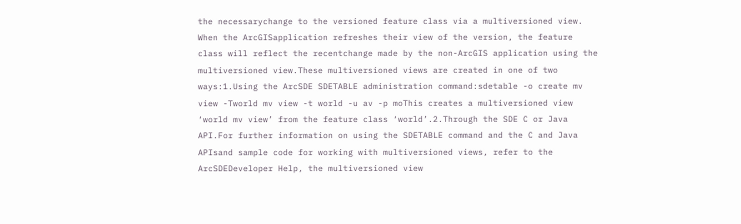the necessarychange to the versioned feature class via a multiversioned view. When the ArcGISapplication refreshes their view of the version, the feature class will reflect the recentchange made by the non-ArcGIS application using the multiversioned view.These multiversioned views are created in one of two ways:1.Using the ArcSDE SDETABLE administration command:sdetable -o create mv view -Tworld mv view -t world -u av -p moThis creates a multiversioned view ‘world mv view’ from the feature class ‘world’.2.Through the SDE C or Java API.For further information on using the SDETABLE command and the C and Java APIsand sample code for working with multiversioned views, refer to the ArcSDEDeveloper Help, the multiversioned view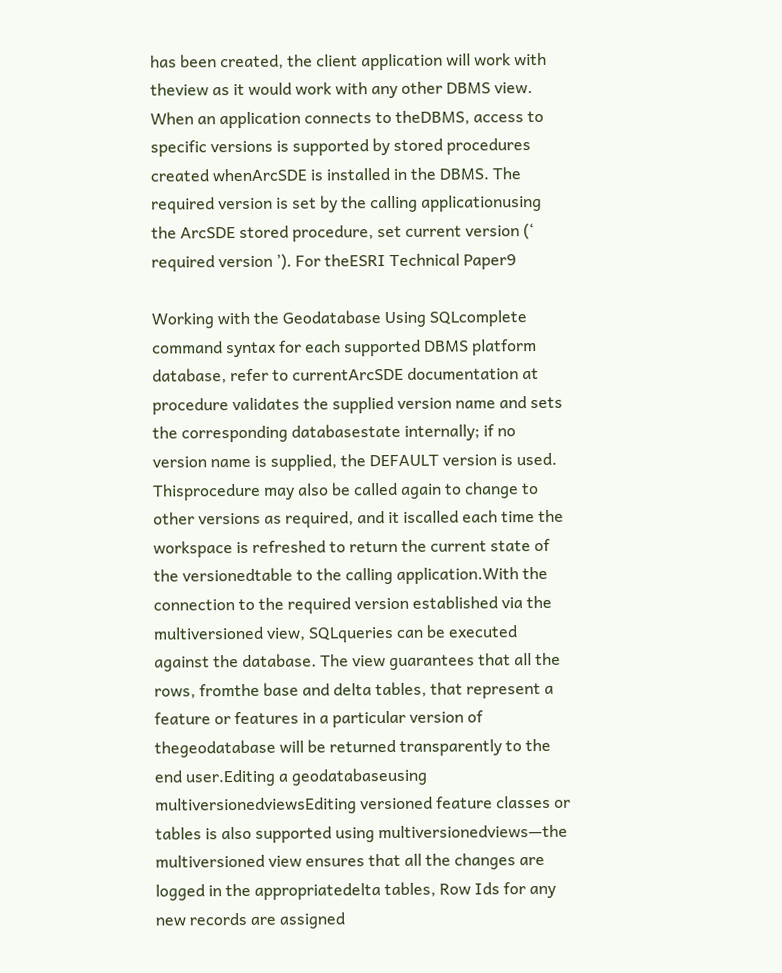has been created, the client application will work with theview as it would work with any other DBMS view. When an application connects to theDBMS, access to specific versions is supported by stored procedures created whenArcSDE is installed in the DBMS. The required version is set by the calling applicationusing the ArcSDE stored procedure, set current version (‘ required version ’). For theESRI Technical Paper9

Working with the Geodatabase Using SQLcomplete command syntax for each supported DBMS platform database, refer to currentArcSDE documentation at procedure validates the supplied version name and sets the corresponding databasestate internally; if no version name is supplied, the DEFAULT version is used. Thisprocedure may also be called again to change to other versions as required, and it iscalled each time the workspace is refreshed to return the current state of the versionedtable to the calling application.With the connection to the required version established via the multiversioned view, SQLqueries can be executed against the database. The view guarantees that all the rows, fromthe base and delta tables, that represent a feature or features in a particular version of thegeodatabase will be returned transparently to the end user.Editing a geodatabaseusing multiversionedviewsEditing versioned feature classes or tables is also supported using multiversionedviews—the multiversioned view ensures that all the changes are logged in the appropriatedelta tables, Row Ids for any new records are assigned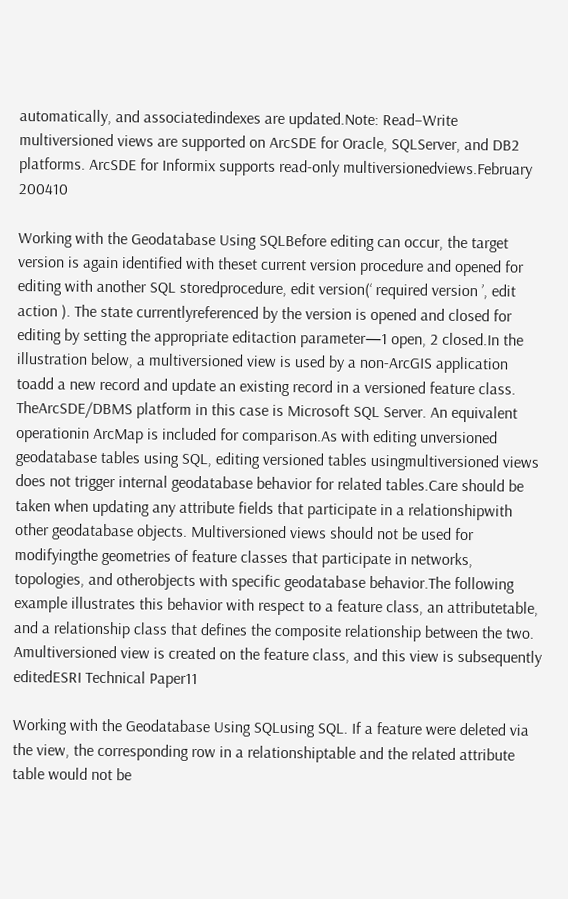automatically, and associatedindexes are updated.Note: Read–Write multiversioned views are supported on ArcSDE for Oracle, SQLServer, and DB2 platforms. ArcSDE for Informix supports read-only multiversionedviews.February 200410

Working with the Geodatabase Using SQLBefore editing can occur, the target version is again identified with theset current version procedure and opened for editing with another SQL storedprocedure, edit version(‘ required version ’, edit action ). The state currentlyreferenced by the version is opened and closed for editing by setting the appropriate editaction parameter—1 open, 2 closed.In the illustration below, a multiversioned view is used by a non-ArcGIS application toadd a new record and update an existing record in a versioned feature class. TheArcSDE/DBMS platform in this case is Microsoft SQL Server. An equivalent operationin ArcMap is included for comparison.As with editing unversioned geodatabase tables using SQL, editing versioned tables usingmultiversioned views does not trigger internal geodatabase behavior for related tables.Care should be taken when updating any attribute fields that participate in a relationshipwith other geodatabase objects. Multiversioned views should not be used for modifyingthe geometries of feature classes that participate in networks, topologies, and otherobjects with specific geodatabase behavior.The following example illustrates this behavior with respect to a feature class, an attributetable, and a relationship class that defines the composite relationship between the two. Amultiversioned view is created on the feature class, and this view is subsequently editedESRI Technical Paper11

Working with the Geodatabase Using SQLusing SQL. If a feature were deleted via the view, the corresponding row in a relationshiptable and the related attribute table would not be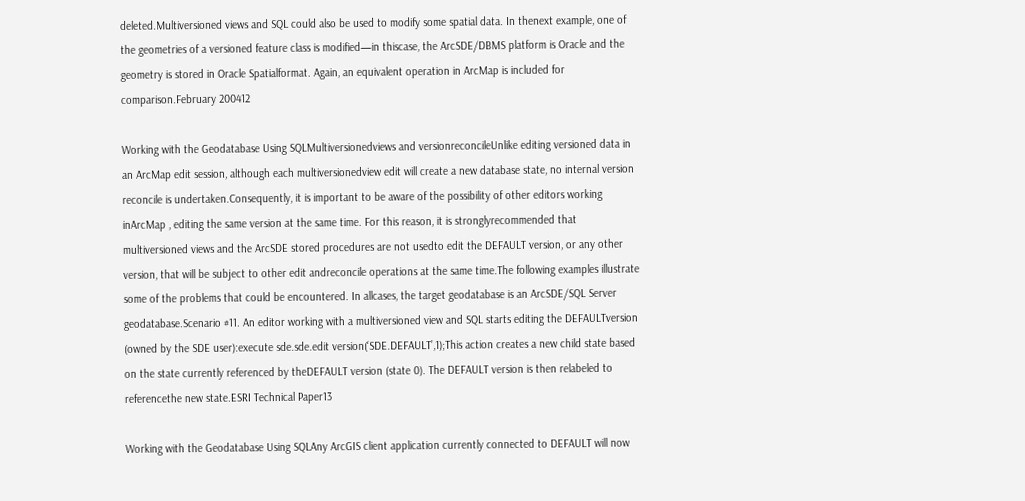deleted.Multiversioned views and SQL could also be used to modify some spatial data. In thenext example, one of the geometries of a versioned feature class is modified—in thiscase, the ArcSDE/DBMS platform is Oracle and the geometry is stored in Oracle Spatialformat. Again, an equivalent operation in ArcMap is included for comparison.February 200412

Working with the Geodatabase Using SQLMultiversionedviews and versionreconcileUnlike editing versioned data in an ArcMap edit session, although each multiversionedview edit will create a new database state, no internal version reconcile is undertaken.Consequently, it is important to be aware of the possibility of other editors working inArcMap , editing the same version at the same time. For this reason, it is stronglyrecommended that multiversioned views and the ArcSDE stored procedures are not usedto edit the DEFAULT version, or any other version, that will be subject to other edit andreconcile operations at the same time.The following examples illustrate some of the problems that could be encountered. In allcases, the target geodatabase is an ArcSDE/SQL Server geodatabase.Scenario #11. An editor working with a multiversioned view and SQL starts editing the DEFAULTversion (owned by the SDE user):execute sde.sde.edit version(‘SDE.DEFAULT’,1);This action creates a new child state based on the state currently referenced by theDEFAULT version (state 0). The DEFAULT version is then relabeled to referencethe new state.ESRI Technical Paper13

Working with the Geodatabase Using SQLAny ArcGIS client application currently connected to DEFAULT will now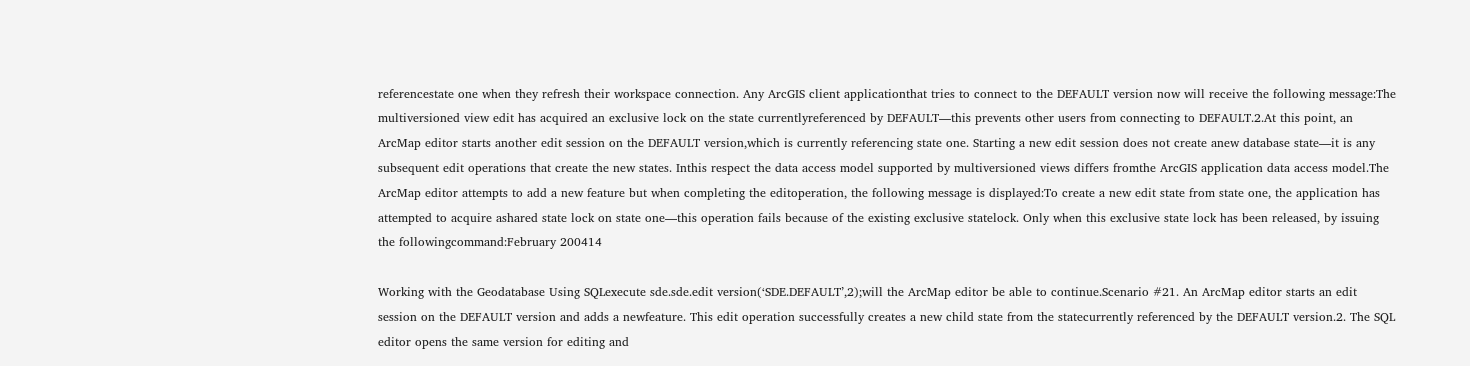referencestate one when they refresh their workspace connection. Any ArcGIS client applicationthat tries to connect to the DEFAULT version now will receive the following message:The multiversioned view edit has acquired an exclusive lock on the state currentlyreferenced by DEFAULT—this prevents other users from connecting to DEFAULT.2.At this point, an ArcMap editor starts another edit session on the DEFAULT version,which is currently referencing state one. Starting a new edit session does not create anew database state—it is any subsequent edit operations that create the new states. Inthis respect the data access model supported by multiversioned views differs fromthe ArcGIS application data access model.The ArcMap editor attempts to add a new feature but when completing the editoperation, the following message is displayed:To create a new edit state from state one, the application has attempted to acquire ashared state lock on state one—this operation fails because of the existing exclusive statelock. Only when this exclusive state lock has been released, by issuing the followingcommand:February 200414

Working with the Geodatabase Using SQLexecute sde.sde.edit version(‘SDE.DEFAULT’,2);will the ArcMap editor be able to continue.Scenario #21. An ArcMap editor starts an edit session on the DEFAULT version and adds a newfeature. This edit operation successfully creates a new child state from the statecurrently referenced by the DEFAULT version.2. The SQL editor opens the same version for editing and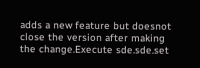adds a new feature but doesnot close the version after making the change.Execute sde.sde.set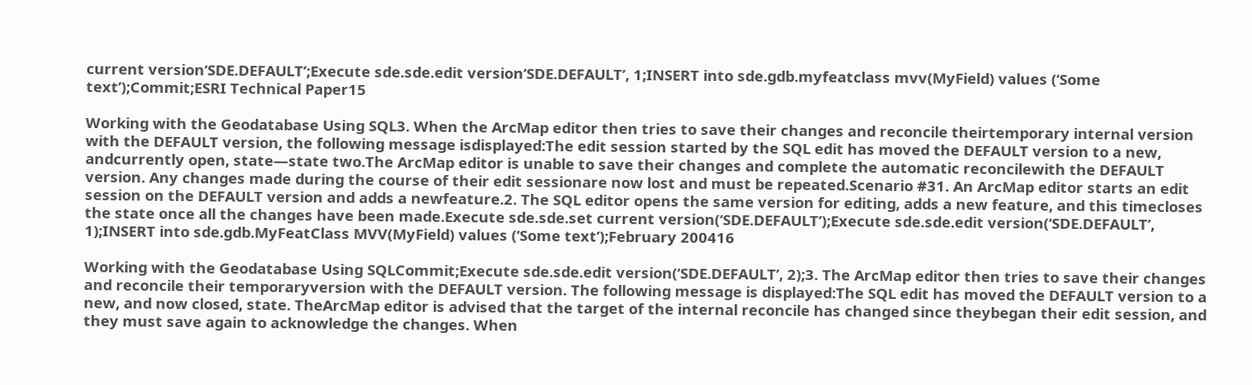current version‘SDE.DEFAULT’;Execute sde.sde.edit version‘SDE.DEFAULT’, 1;INSERT into sde.gdb.myfeatclass mvv(MyField) values (‘Some text’);Commit;ESRI Technical Paper15

Working with the Geodatabase Using SQL3. When the ArcMap editor then tries to save their changes and reconcile theirtemporary internal version with the DEFAULT version, the following message isdisplayed:The edit session started by the SQL edit has moved the DEFAULT version to a new, andcurrently open, state—state two.The ArcMap editor is unable to save their changes and complete the automatic reconcilewith the DEFAULT version. Any changes made during the course of their edit sessionare now lost and must be repeated.Scenario #31. An ArcMap editor starts an edit session on the DEFAULT version and adds a newfeature.2. The SQL editor opens the same version for editing, adds a new feature, and this timecloses the state once all the changes have been made.Execute sde.sde.set current version(‘SDE.DEFAULT’);Execute sde.sde.edit version(‘SDE.DEFAULT’, 1);INSERT into sde.gdb.MyFeatClass MVV(MyField) values (‘Some text’);February 200416

Working with the Geodatabase Using SQLCommit;Execute sde.sde.edit version(‘SDE.DEFAULT’, 2);3. The ArcMap editor then tries to save their changes and reconcile their temporaryversion with the DEFAULT version. The following message is displayed:The SQL edit has moved the DEFAULT version to a new, and now closed, state. TheArcMap editor is advised that the target of the internal reconcile has changed since theybegan their edit session, and they must save again to acknowledge the changes. When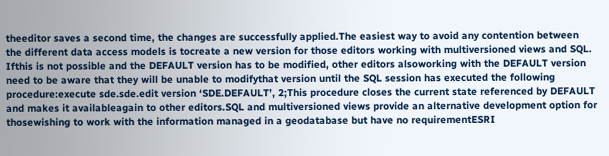theeditor saves a second time, the changes are successfully applied.The easiest way to avoid any contention between the different data access models is tocreate a new version for those editors working with multiversioned views and SQL. Ifthis is not possible and the DEFAULT version has to be modified, other editors alsoworking with the DEFAULT version need to be aware that they will be unable to modifythat version until the SQL session has executed the following procedure:execute sde.sde.edit version ‘SDE.DEFAULT’, 2;This procedure closes the current state referenced by DEFAULT and makes it availableagain to other editors.SQL and multiversioned views provide an alternative development option for thosewishing to work with the information managed in a geodatabase but have no requirementESRI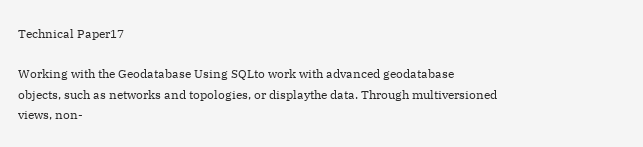Technical Paper17

Working with the Geodatabase Using SQLto work with advanced geodatabase objects, such as networks and topologies, or displaythe data. Through multiversioned views, non-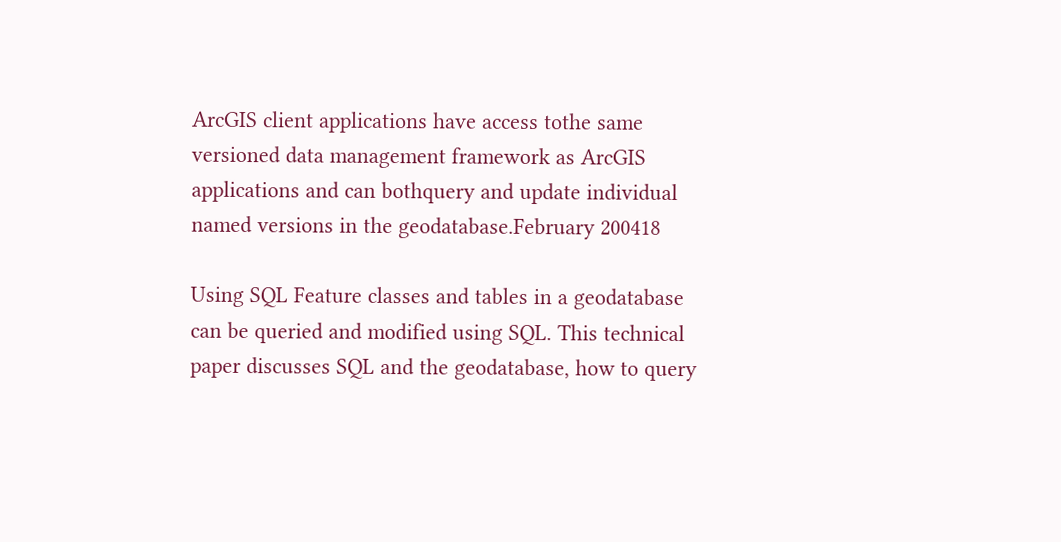ArcGIS client applications have access tothe same versioned data management framework as ArcGIS applications and can bothquery and update individual named versions in the geodatabase.February 200418

Using SQL Feature classes and tables in a geodatabase can be queried and modified using SQL. This technical paper discusses SQL and the geodatabase, how to query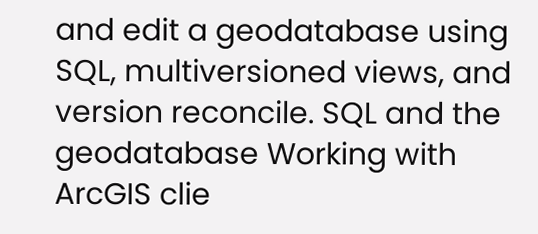and edit a geodatabase using SQL, multiversioned views, and version reconcile. SQL and the geodatabase Working with ArcGIS clie